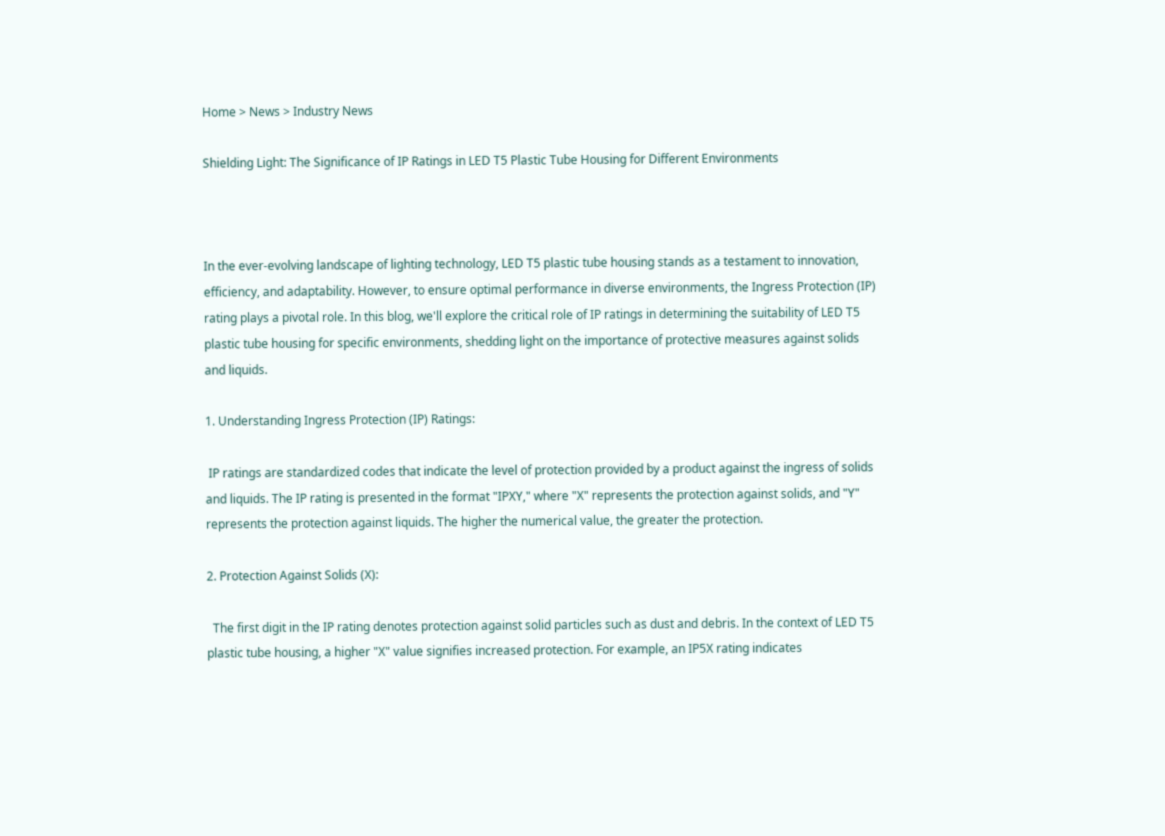Home > News > Industry News

Shielding Light: The Significance of IP Ratings in LED T5 Plastic Tube Housing for Different Environments



In the ever-evolving landscape of lighting technology, LED T5 plastic tube housing stands as a testament to innovation, efficiency, and adaptability. However, to ensure optimal performance in diverse environments, the Ingress Protection (IP) rating plays a pivotal role. In this blog, we'll explore the critical role of IP ratings in determining the suitability of LED T5 plastic tube housing for specific environments, shedding light on the importance of protective measures against solids and liquids.

1. Understanding Ingress Protection (IP) Ratings:

 IP ratings are standardized codes that indicate the level of protection provided by a product against the ingress of solids and liquids. The IP rating is presented in the format "IPXY," where "X" represents the protection against solids, and "Y" represents the protection against liquids. The higher the numerical value, the greater the protection.

2. Protection Against Solids (X):

  The first digit in the IP rating denotes protection against solid particles such as dust and debris. In the context of LED T5 plastic tube housing, a higher "X" value signifies increased protection. For example, an IP5X rating indicates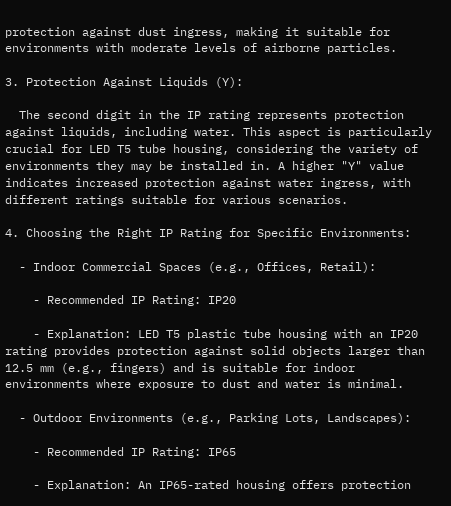protection against dust ingress, making it suitable for environments with moderate levels of airborne particles.

3. Protection Against Liquids (Y):

  The second digit in the IP rating represents protection against liquids, including water. This aspect is particularly crucial for LED T5 tube housing, considering the variety of environments they may be installed in. A higher "Y" value indicates increased protection against water ingress, with different ratings suitable for various scenarios.

4. Choosing the Right IP Rating for Specific Environments:

  - Indoor Commercial Spaces (e.g., Offices, Retail):

    - Recommended IP Rating: IP20

    - Explanation: LED T5 plastic tube housing with an IP20 rating provides protection against solid objects larger than 12.5 mm (e.g., fingers) and is suitable for indoor environments where exposure to dust and water is minimal.

  - Outdoor Environments (e.g., Parking Lots, Landscapes):

    - Recommended IP Rating: IP65

    - Explanation: An IP65-rated housing offers protection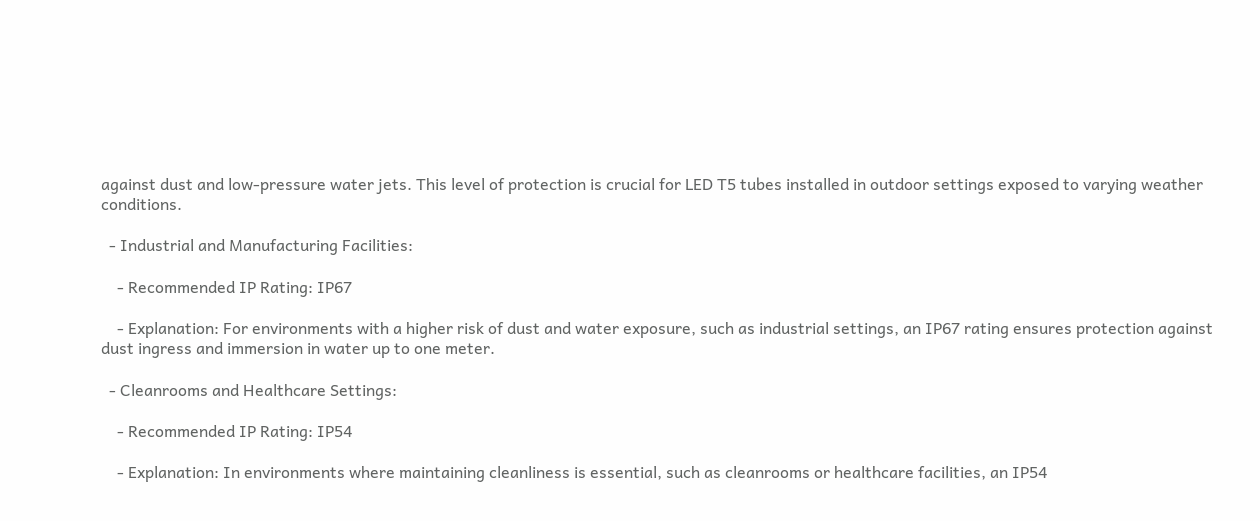against dust and low-pressure water jets. This level of protection is crucial for LED T5 tubes installed in outdoor settings exposed to varying weather conditions.

  - Industrial and Manufacturing Facilities:

    - Recommended IP Rating: IP67

    - Explanation: For environments with a higher risk of dust and water exposure, such as industrial settings, an IP67 rating ensures protection against dust ingress and immersion in water up to one meter.

  - Cleanrooms and Healthcare Settings:

    - Recommended IP Rating: IP54

    - Explanation: In environments where maintaining cleanliness is essential, such as cleanrooms or healthcare facilities, an IP54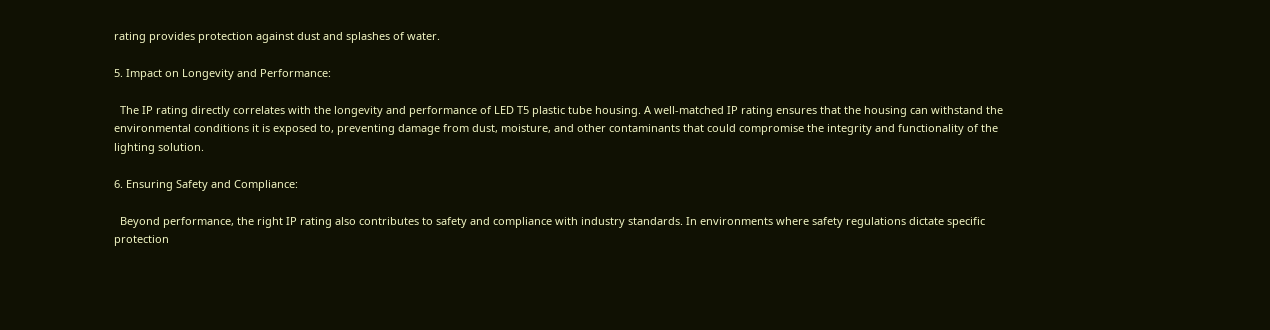rating provides protection against dust and splashes of water.

5. Impact on Longevity and Performance:

  The IP rating directly correlates with the longevity and performance of LED T5 plastic tube housing. A well-matched IP rating ensures that the housing can withstand the environmental conditions it is exposed to, preventing damage from dust, moisture, and other contaminants that could compromise the integrity and functionality of the lighting solution.

6. Ensuring Safety and Compliance:

  Beyond performance, the right IP rating also contributes to safety and compliance with industry standards. In environments where safety regulations dictate specific protection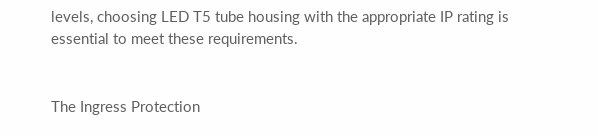levels, choosing LED T5 tube housing with the appropriate IP rating is essential to meet these requirements.


The Ingress Protection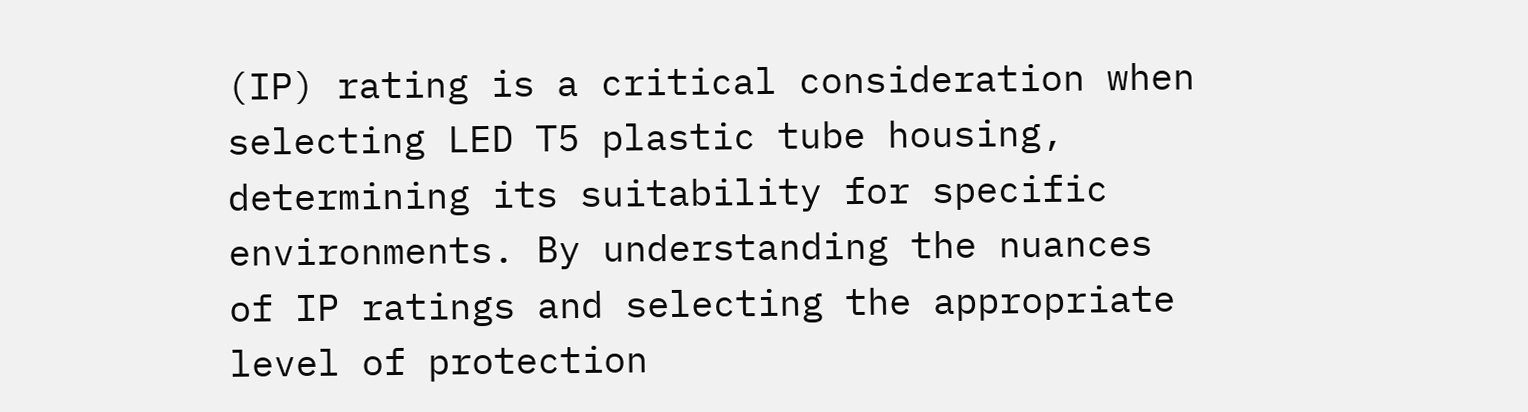(IP) rating is a critical consideration when selecting LED T5 plastic tube housing, determining its suitability for specific environments. By understanding the nuances of IP ratings and selecting the appropriate level of protection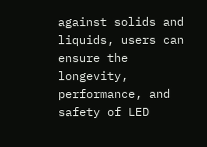against solids and liquids, users can ensure the longevity, performance, and safety of LED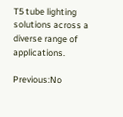T5 tube lighting solutions across a diverse range of applications.

Previous:No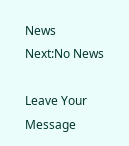News
Next:No News

Leave Your Message